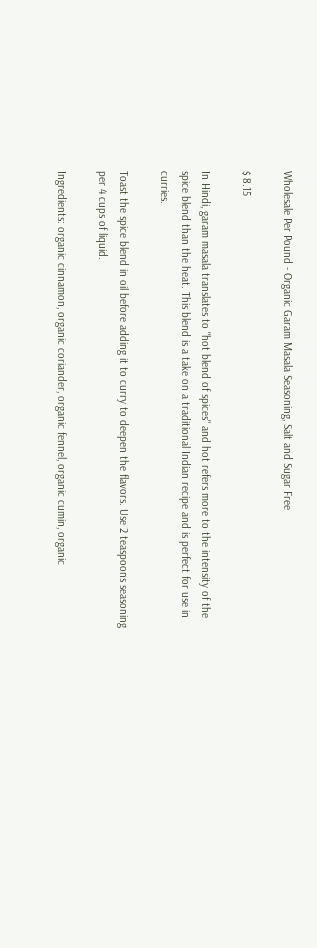Wholesale Per Pound - Organic Garam Masala Seasoning, Salt and Sugar Free

$ 8.15

In Hindi, garam masala translates to "hot blend of spices" and hot refers more to the intensity of the spice blend than the heat. This blend is a take on a traditional Indian recipe and is perfect for use in curries.

Toast the spice blend in oil before adding it to curry to deepen the flavors. Use 2 teaspoons seasoning per 4 cups of liquid.

Ingredients: organic cinnamon, organic coriander, organic fennel, organic cumin, organic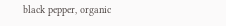black pepper, organic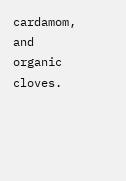cardamom, and organic cloves.